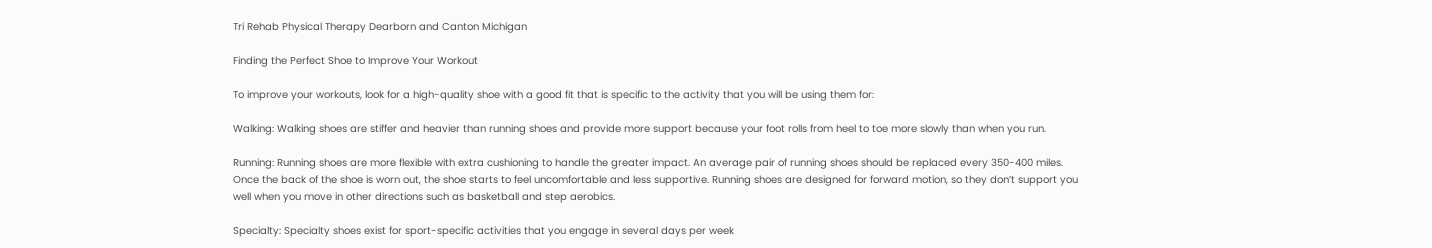Tri Rehab Physical Therapy Dearborn and Canton Michigan

Finding the Perfect Shoe to Improve Your Workout

To improve your workouts, look for a high-quality shoe with a good fit that is specific to the activity that you will be using them for:

Walking: Walking shoes are stiffer and heavier than running shoes and provide more support because your foot rolls from heel to toe more slowly than when you run.

Running: Running shoes are more flexible with extra cushioning to handle the greater impact. An average pair of running shoes should be replaced every 350-400 miles. Once the back of the shoe is worn out, the shoe starts to feel uncomfortable and less supportive. Running shoes are designed for forward motion, so they don’t support you well when you move in other directions such as basketball and step aerobics.

Specialty: Specialty shoes exist for sport-specific activities that you engage in several days per week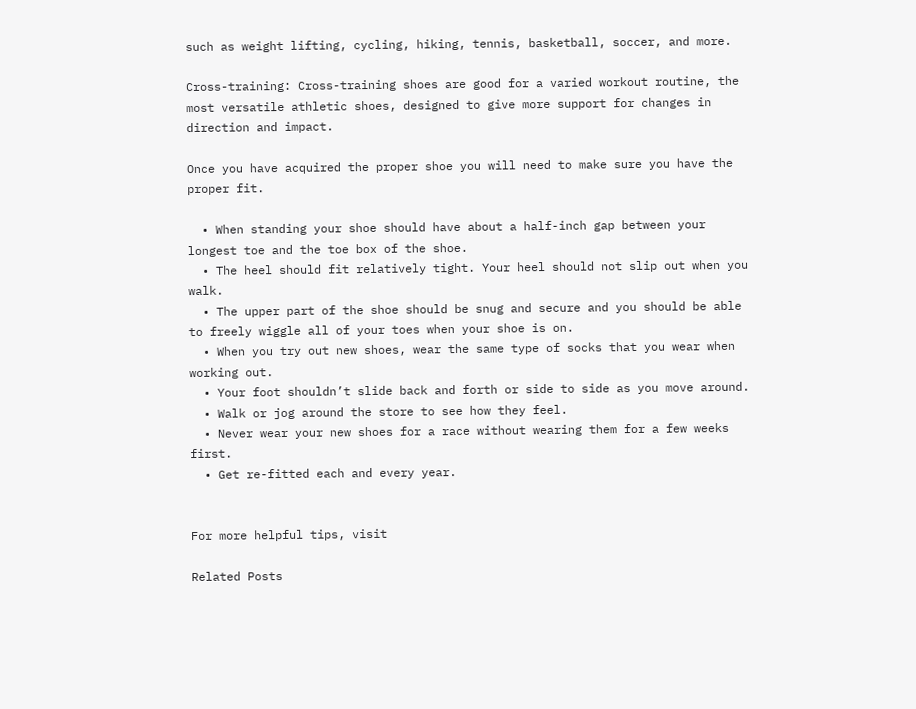such as weight lifting, cycling, hiking, tennis, basketball, soccer, and more.

Cross-training: Cross-training shoes are good for a varied workout routine, the most versatile athletic shoes, designed to give more support for changes in direction and impact.

Once you have acquired the proper shoe you will need to make sure you have the proper fit.

  • When standing your shoe should have about a half-inch gap between your longest toe and the toe box of the shoe.
  • The heel should fit relatively tight. Your heel should not slip out when you walk.
  • The upper part of the shoe should be snug and secure and you should be able to freely wiggle all of your toes when your shoe is on.
  • When you try out new shoes, wear the same type of socks that you wear when working out.
  • Your foot shouldn’t slide back and forth or side to side as you move around.
  • Walk or jog around the store to see how they feel.
  • Never wear your new shoes for a race without wearing them for a few weeks first.
  • Get re-fitted each and every year.


For more helpful tips, visit

Related Posts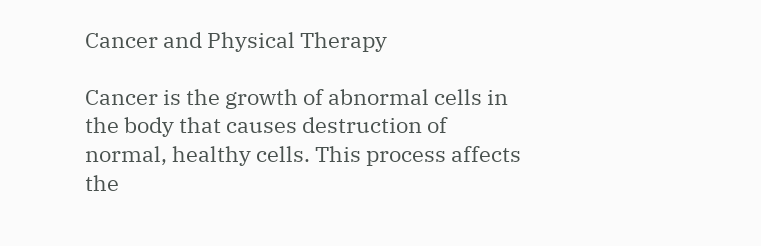Cancer and Physical Therapy

Cancer is the growth of abnormal cells in the body that causes destruction of normal, healthy cells. This process affects the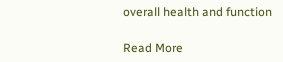overall health and function

Read More